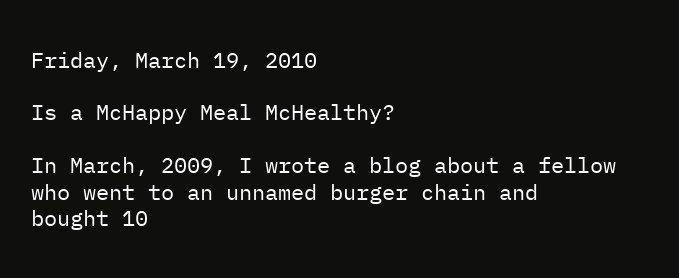Friday, March 19, 2010

Is a McHappy Meal McHealthy?

In March, 2009, I wrote a blog about a fellow who went to an unnamed burger chain and bought 10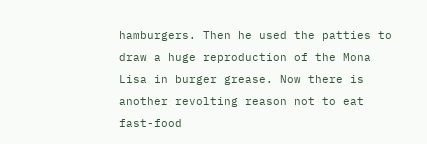hamburgers. Then he used the patties to draw a huge reproduction of the Mona Lisa in burger grease. Now there is another revolting reason not to eat fast-food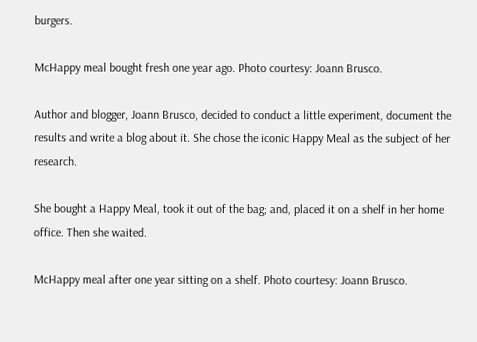burgers.

McHappy meal bought fresh one year ago. Photo courtesy: Joann Brusco.

Author and blogger, Joann Brusco, decided to conduct a little experiment, document the results and write a blog about it. She chose the iconic Happy Meal as the subject of her research.

She bought a Happy Meal, took it out of the bag; and, placed it on a shelf in her home office. Then she waited.

McHappy meal after one year sitting on a shelf. Photo courtesy: Joann Brusco.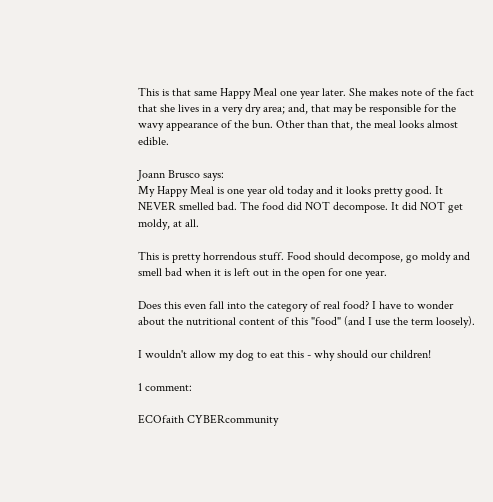This is that same Happy Meal one year later. She makes note of the fact that she lives in a very dry area; and, that may be responsible for the wavy appearance of the bun. Other than that, the meal looks almost edible.

Joann Brusco says:
My Happy Meal is one year old today and it looks pretty good. It NEVER smelled bad. The food did NOT decompose. It did NOT get moldy, at all.

This is pretty horrendous stuff. Food should decompose, go moldy and smell bad when it is left out in the open for one year.

Does this even fall into the category of real food? I have to wonder about the nutritional content of this "food" (and I use the term loosely).

I wouldn't allow my dog to eat this - why should our children!

1 comment:

ECOfaith CYBERcommunity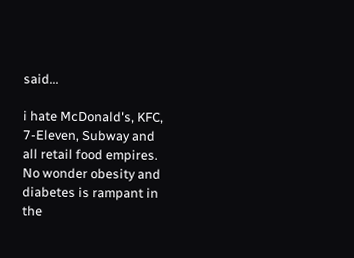said...

i hate McDonald's, KFC, 7-Eleven, Subway and all retail food empires. No wonder obesity and diabetes is rampant in the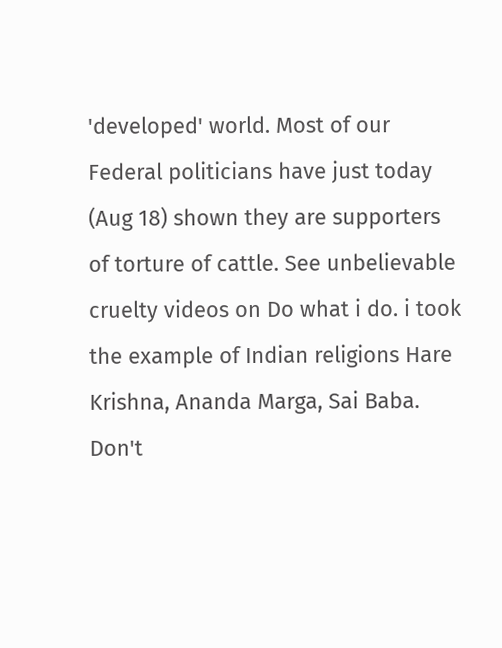'developed' world. Most of our Federal politicians have just today (Aug 18) shown they are supporters of torture of cattle. See unbelievable cruelty videos on Do what i do. i took the example of Indian religions Hare Krishna, Ananda Marga, Sai Baba. Don't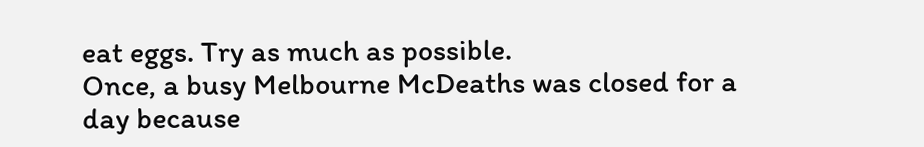eat eggs. Try as much as possible.
Once, a busy Melbourne McDeaths was closed for a day because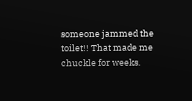someone jammed the toilet!! That made me chuckle for weeks.